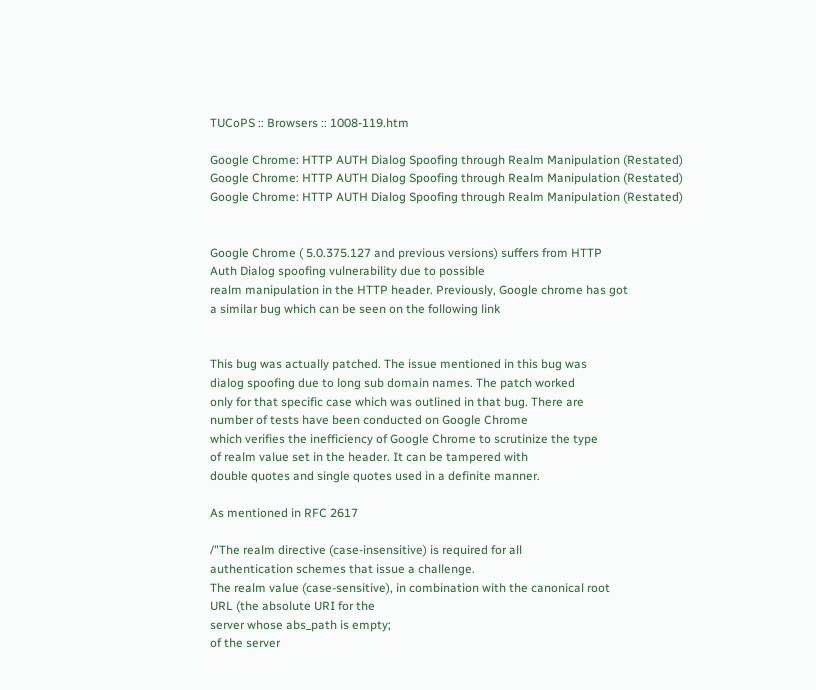TUCoPS :: Browsers :: 1008-119.htm

Google Chrome: HTTP AUTH Dialog Spoofing through Realm Manipulation (Restated)
Google Chrome: HTTP AUTH Dialog Spoofing through Realm Manipulation (Restated)
Google Chrome: HTTP AUTH Dialog Spoofing through Realm Manipulation (Restated)


Google Chrome ( 5.0.375.127 and previous versions) suffers from HTTP
Auth Dialog spoofing vulnerability due to possible
realm manipulation in the HTTP header. Previously, Google chrome has got
a similar bug which can be seen on the following link


This bug was actually patched. The issue mentioned in this bug was
dialog spoofing due to long sub domain names. The patch worked
only for that specific case which was outlined in that bug. There are
number of tests have been conducted on Google Chrome
which verifies the inefficiency of Google Chrome to scrutinize the type
of realm value set in the header. It can be tampered with
double quotes and single quotes used in a definite manner.

As mentioned in RFC 2617

/"The realm directive (case-insensitive) is required for all
authentication schemes that issue a challenge.
The realm value (case-sensitive), in combination with the canonical root
URL (the absolute URI for the
server whose abs_path is empty;
of the server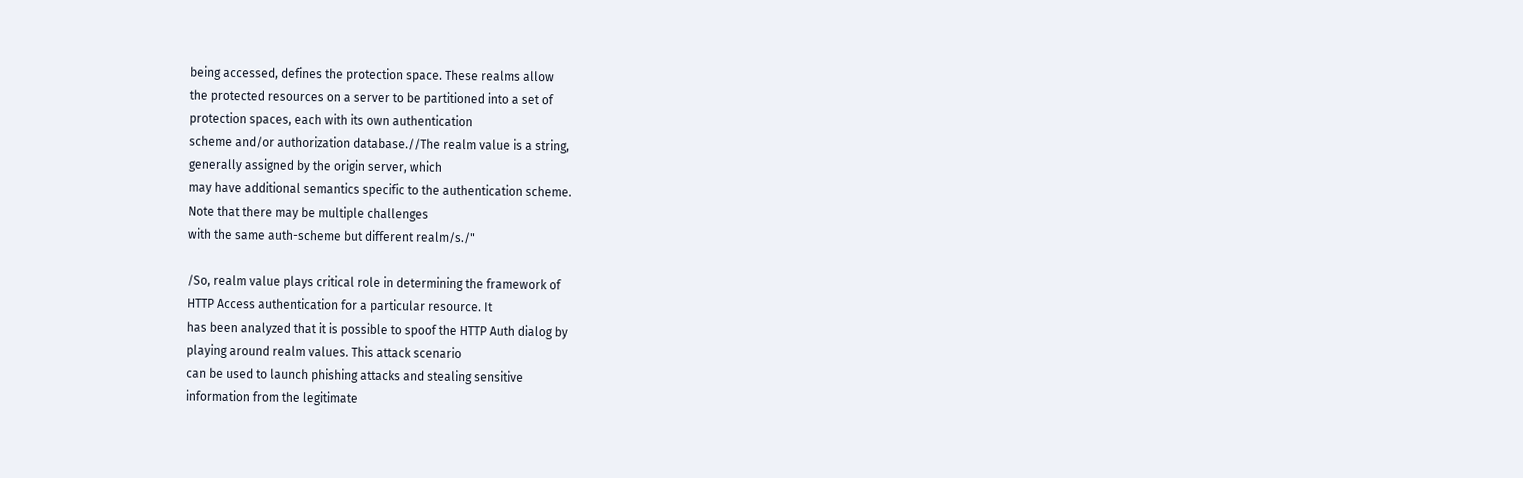being accessed, defines the protection space. These realms allow
the protected resources on a server to be partitioned into a set of
protection spaces, each with its own authentication
scheme and/or authorization database.//The realm value is a string,
generally assigned by the origin server, which
may have additional semantics specific to the authentication scheme.
Note that there may be multiple challenges
with the same auth-scheme but different realm/s./"

/So, realm value plays critical role in determining the framework of
HTTP Access authentication for a particular resource. It
has been analyzed that it is possible to spoof the HTTP Auth dialog by
playing around realm values. This attack scenario
can be used to launch phishing attacks and stealing sensitive
information from the legitimate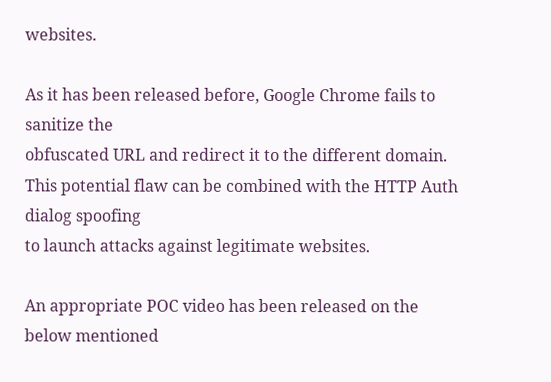websites.

As it has been released before, Google Chrome fails to sanitize the
obfuscated URL and redirect it to the different domain.
This potential flaw can be combined with the HTTP Auth dialog spoofing
to launch attacks against legitimate websites.

An appropriate POC video has been released on the below mentioned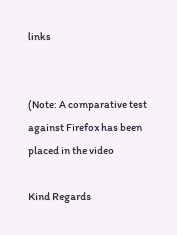links


(Note: A comparative test against Firefox has been placed in the video

Kind Regards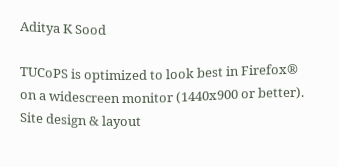Aditya K Sood

TUCoPS is optimized to look best in Firefox® on a widescreen monitor (1440x900 or better).
Site design & layout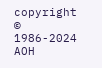copyright © 1986-2024 AOH